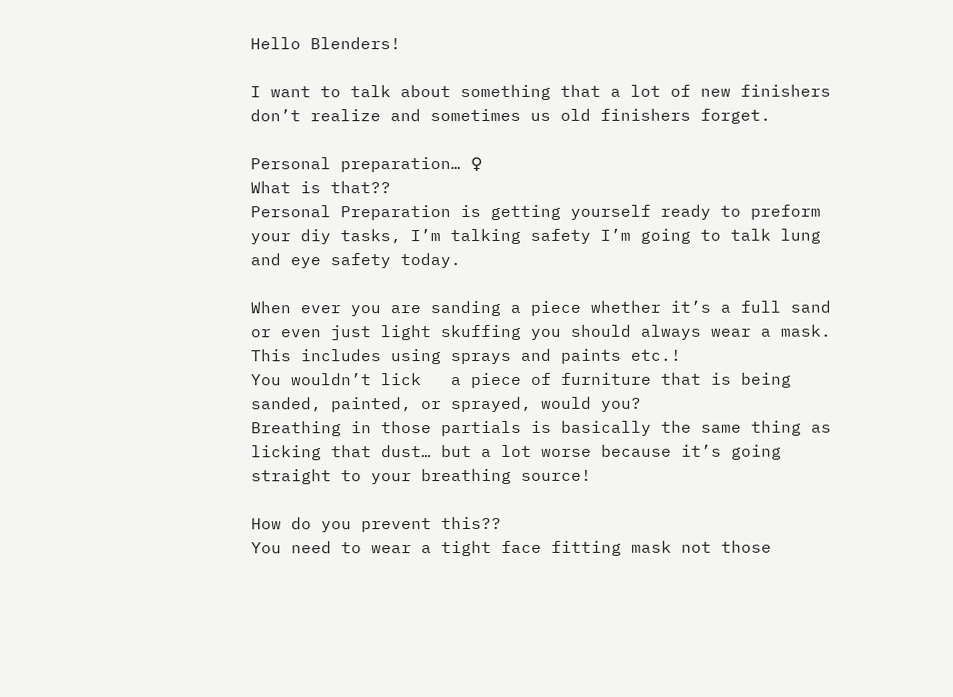Hello Blenders!

I want to talk about something that a lot of new finishers don’t realize and sometimes us old finishers forget.

Personal preparation… ♀
What is that??
Personal Preparation is getting yourself ready to preform your diy tasks, I’m talking safety I’m going to talk lung and eye safety today.

When ever you are sanding a piece whether it’s a full sand or even just light skuffing you should always wear a mask. This includes using sprays and paints etc.!
You wouldn’t lick   a piece of furniture that is being sanded, painted, or sprayed, would you?
Breathing in those partials is basically the same thing as licking that dust… but a lot worse because it’s going straight to your breathing source!

How do you prevent this??
You need to wear a tight face fitting mask not those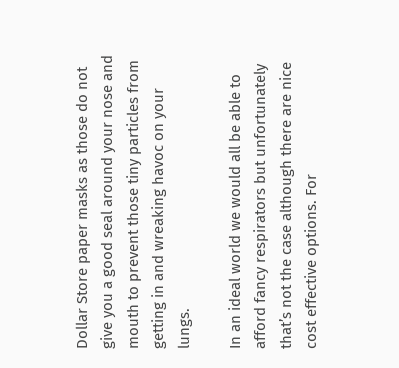Dollar Store paper masks as those do not give you a good seal around your nose and mouth to prevent those tiny particles from getting in and wreaking havoc on your lungs.

In an ideal world we would all be able to afford fancy respirators but unfortunately that’s not the case although there are nice cost effective options. For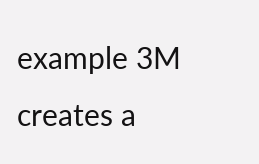example 3M creates a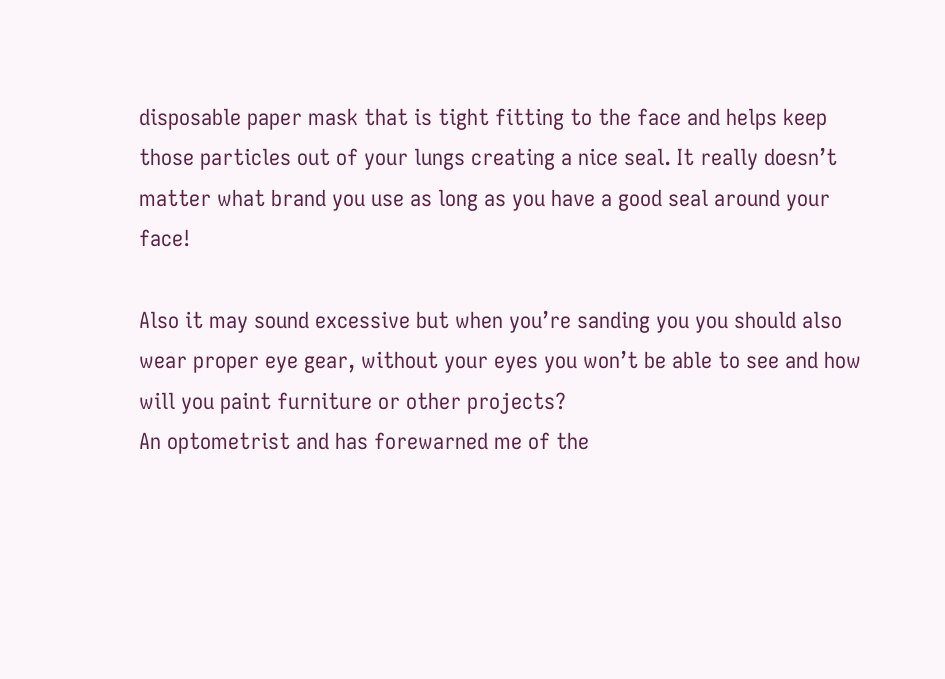disposable paper mask that is tight fitting to the face and helps keep those particles out of your lungs creating a nice seal. It really doesn’t matter what brand you use as long as you have a good seal around your face!

Also it may sound excessive but when you’re sanding you you should also wear proper eye gear, without your eyes you won’t be able to see and how will you paint furniture or other projects?
An optometrist and has forewarned me of the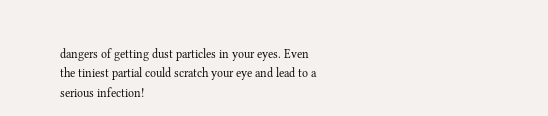dangers of getting dust particles in your eyes. Even the tiniest partial could scratch your eye and lead to a serious infection!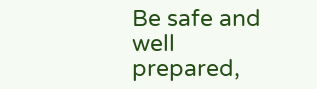Be safe and well prepared,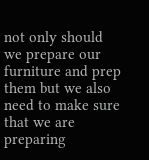not only should we prepare our furniture and prep them but we also need to make sure that we are preparing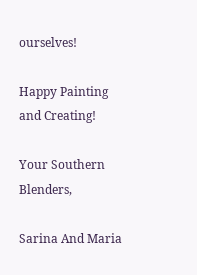ourselves!

Happy Painting and Creating!

Your Southern Blenders,

Sarina And Maria